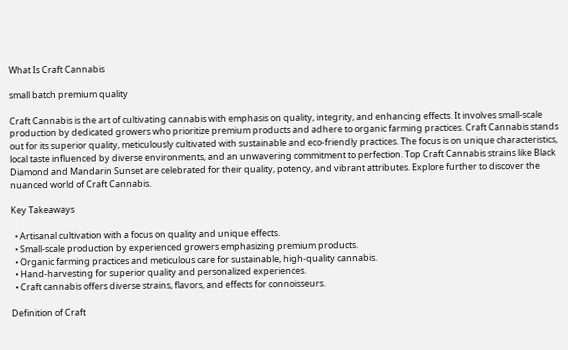What Is Craft Cannabis

small batch premium quality

Craft Cannabis is the art of cultivating cannabis with emphasis on quality, integrity, and enhancing effects. It involves small-scale production by dedicated growers who prioritize premium products and adhere to organic farming practices. Craft Cannabis stands out for its superior quality, meticulously cultivated with sustainable and eco-friendly practices. The focus is on unique characteristics, local taste influenced by diverse environments, and an unwavering commitment to perfection. Top Craft Cannabis strains like Black Diamond and Mandarin Sunset are celebrated for their quality, potency, and vibrant attributes. Explore further to discover the nuanced world of Craft Cannabis.

Key Takeaways

  • Artisanal cultivation with a focus on quality and unique effects.
  • Small-scale production by experienced growers emphasizing premium products.
  • Organic farming practices and meticulous care for sustainable, high-quality cannabis.
  • Hand-harvesting for superior quality and personalized experiences.
  • Craft cannabis offers diverse strains, flavors, and effects for connoisseurs.

Definition of Craft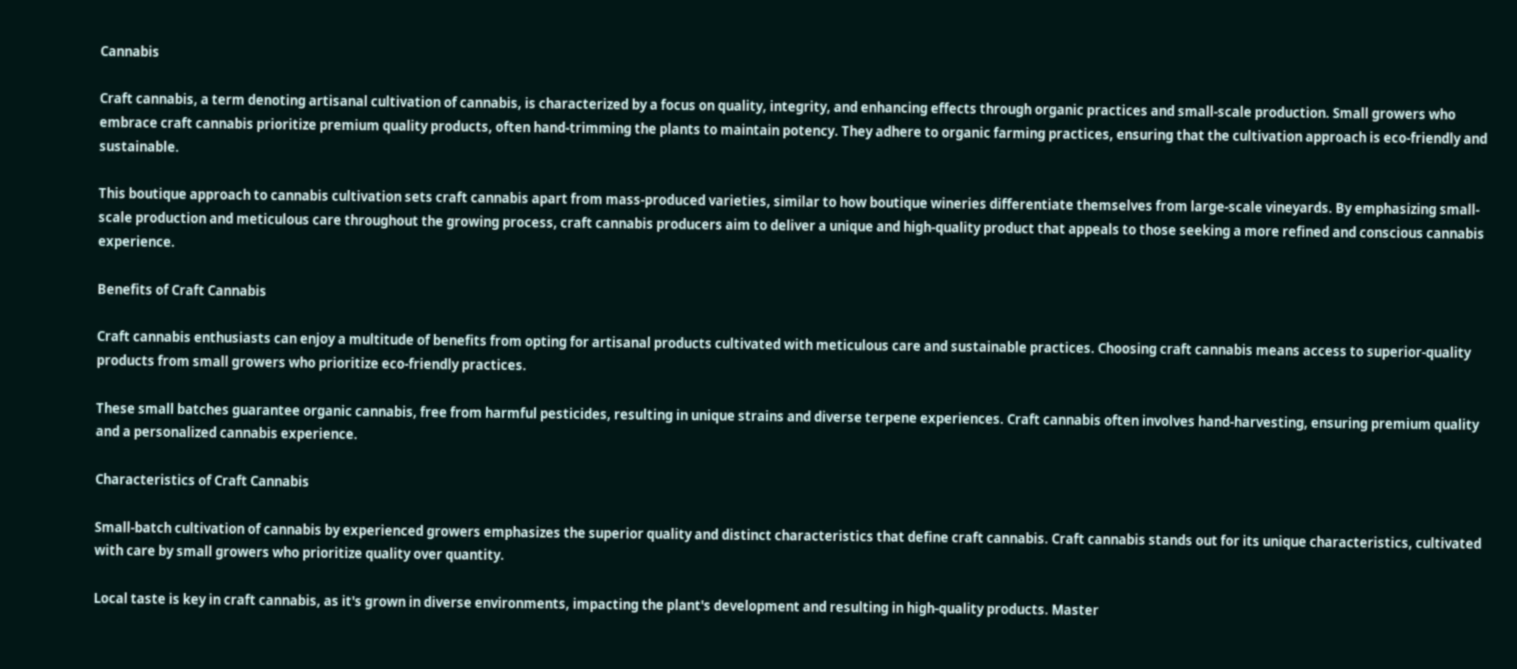Cannabis

Craft cannabis, a term denoting artisanal cultivation of cannabis, is characterized by a focus on quality, integrity, and enhancing effects through organic practices and small-scale production. Small growers who embrace craft cannabis prioritize premium quality products, often hand-trimming the plants to maintain potency. They adhere to organic farming practices, ensuring that the cultivation approach is eco-friendly and sustainable.

This boutique approach to cannabis cultivation sets craft cannabis apart from mass-produced varieties, similar to how boutique wineries differentiate themselves from large-scale vineyards. By emphasizing small-scale production and meticulous care throughout the growing process, craft cannabis producers aim to deliver a unique and high-quality product that appeals to those seeking a more refined and conscious cannabis experience.

Benefits of Craft Cannabis

Craft cannabis enthusiasts can enjoy a multitude of benefits from opting for artisanal products cultivated with meticulous care and sustainable practices. Choosing craft cannabis means access to superior-quality products from small growers who prioritize eco-friendly practices.

These small batches guarantee organic cannabis, free from harmful pesticides, resulting in unique strains and diverse terpene experiences. Craft cannabis often involves hand-harvesting, ensuring premium quality and a personalized cannabis experience.

Characteristics of Craft Cannabis

Small-batch cultivation of cannabis by experienced growers emphasizes the superior quality and distinct characteristics that define craft cannabis. Craft cannabis stands out for its unique characteristics, cultivated with care by small growers who prioritize quality over quantity.

Local taste is key in craft cannabis, as it's grown in diverse environments, impacting the plant's development and resulting in high-quality products. Master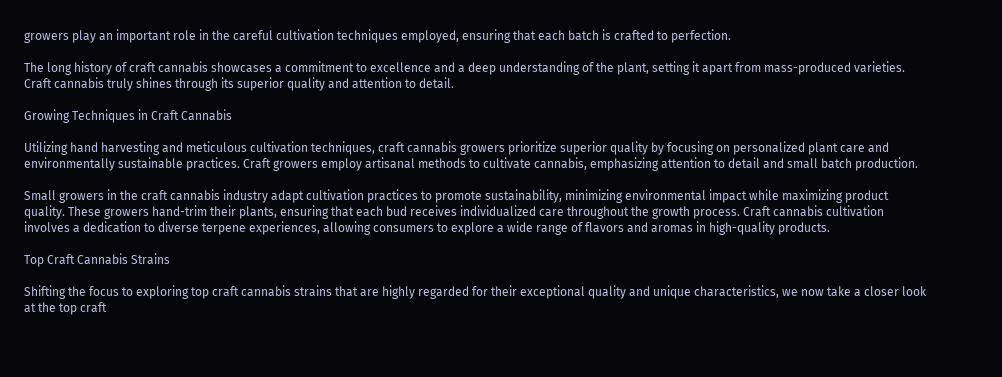growers play an important role in the careful cultivation techniques employed, ensuring that each batch is crafted to perfection.

The long history of craft cannabis showcases a commitment to excellence and a deep understanding of the plant, setting it apart from mass-produced varieties. Craft cannabis truly shines through its superior quality and attention to detail.

Growing Techniques in Craft Cannabis

Utilizing hand harvesting and meticulous cultivation techniques, craft cannabis growers prioritize superior quality by focusing on personalized plant care and environmentally sustainable practices. Craft growers employ artisanal methods to cultivate cannabis, emphasizing attention to detail and small batch production.

Small growers in the craft cannabis industry adapt cultivation practices to promote sustainability, minimizing environmental impact while maximizing product quality. These growers hand-trim their plants, ensuring that each bud receives individualized care throughout the growth process. Craft cannabis cultivation involves a dedication to diverse terpene experiences, allowing consumers to explore a wide range of flavors and aromas in high-quality products.

Top Craft Cannabis Strains

Shifting the focus to exploring top craft cannabis strains that are highly regarded for their exceptional quality and unique characteristics, we now take a closer look at the top craft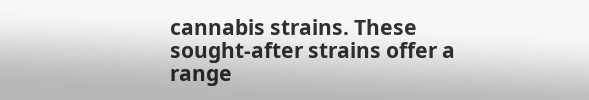cannabis strains. These sought-after strains offer a range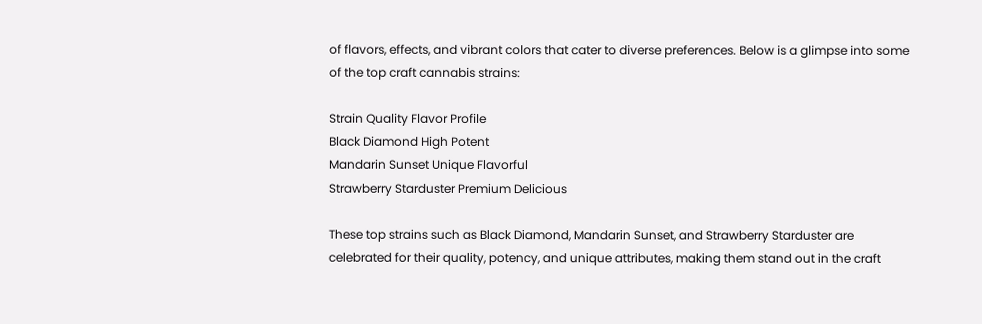of flavors, effects, and vibrant colors that cater to diverse preferences. Below is a glimpse into some of the top craft cannabis strains:

Strain Quality Flavor Profile
Black Diamond High Potent
Mandarin Sunset Unique Flavorful
Strawberry Starduster Premium Delicious

These top strains such as Black Diamond, Mandarin Sunset, and Strawberry Starduster are celebrated for their quality, potency, and unique attributes, making them stand out in the craft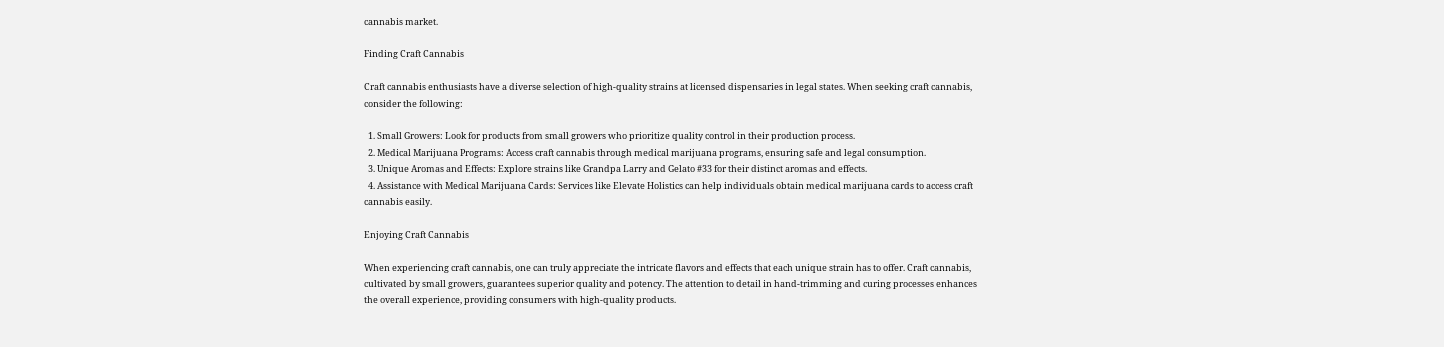cannabis market.

Finding Craft Cannabis

Craft cannabis enthusiasts have a diverse selection of high-quality strains at licensed dispensaries in legal states. When seeking craft cannabis, consider the following:

  1. Small Growers: Look for products from small growers who prioritize quality control in their production process.
  2. Medical Marijuana Programs: Access craft cannabis through medical marijuana programs, ensuring safe and legal consumption.
  3. Unique Aromas and Effects: Explore strains like Grandpa Larry and Gelato #33 for their distinct aromas and effects.
  4. Assistance with Medical Marijuana Cards: Services like Elevate Holistics can help individuals obtain medical marijuana cards to access craft cannabis easily.

Enjoying Craft Cannabis

When experiencing craft cannabis, one can truly appreciate the intricate flavors and effects that each unique strain has to offer. Craft cannabis, cultivated by small growers, guarantees superior quality and potency. The attention to detail in hand-trimming and curing processes enhances the overall experience, providing consumers with high-quality products.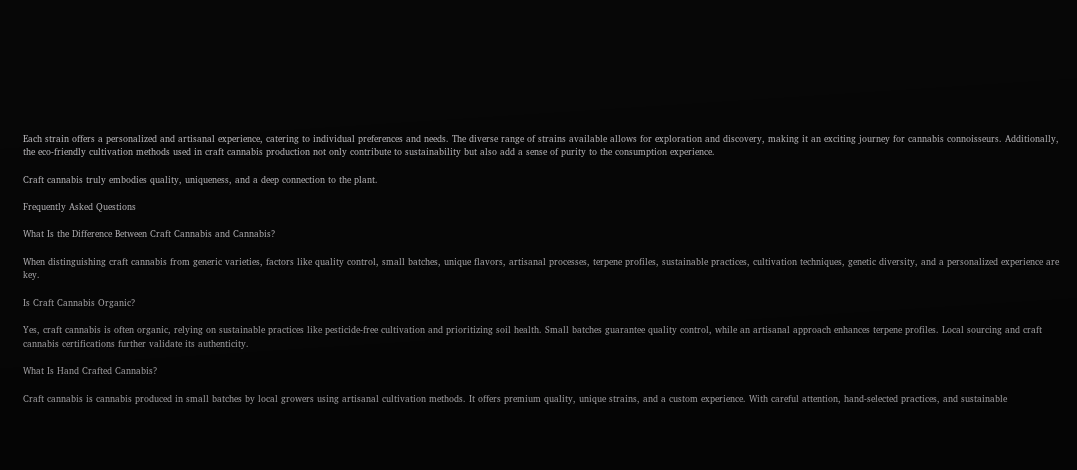Each strain offers a personalized and artisanal experience, catering to individual preferences and needs. The diverse range of strains available allows for exploration and discovery, making it an exciting journey for cannabis connoisseurs. Additionally, the eco-friendly cultivation methods used in craft cannabis production not only contribute to sustainability but also add a sense of purity to the consumption experience.

Craft cannabis truly embodies quality, uniqueness, and a deep connection to the plant.

Frequently Asked Questions

What Is the Difference Between Craft Cannabis and Cannabis?

When distinguishing craft cannabis from generic varieties, factors like quality control, small batches, unique flavors, artisanal processes, terpene profiles, sustainable practices, cultivation techniques, genetic diversity, and a personalized experience are key.

Is Craft Cannabis Organic?

Yes, craft cannabis is often organic, relying on sustainable practices like pesticide-free cultivation and prioritizing soil health. Small batches guarantee quality control, while an artisanal approach enhances terpene profiles. Local sourcing and craft cannabis certifications further validate its authenticity.

What Is Hand Crafted Cannabis?

Craft cannabis is cannabis produced in small batches by local growers using artisanal cultivation methods. It offers premium quality, unique strains, and a custom experience. With careful attention, hand-selected practices, and sustainable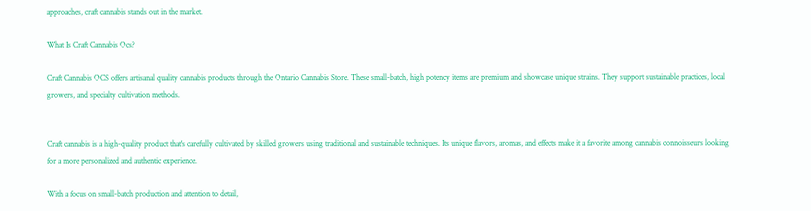approaches, craft cannabis stands out in the market.

What Is Craft Cannabis Ocs?

Craft Cannabis OCS offers artisanal quality cannabis products through the Ontario Cannabis Store. These small-batch, high potency items are premium and showcase unique strains. They support sustainable practices, local growers, and specialty cultivation methods.


Craft cannabis is a high-quality product that's carefully cultivated by skilled growers using traditional and sustainable techniques. Its unique flavors, aromas, and effects make it a favorite among cannabis connoisseurs looking for a more personalized and authentic experience.

With a focus on small-batch production and attention to detail,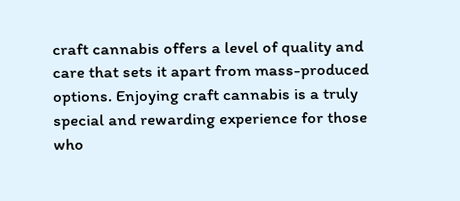craft cannabis offers a level of quality and care that sets it apart from mass-produced options. Enjoying craft cannabis is a truly special and rewarding experience for those who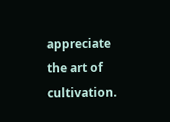appreciate the art of cultivation.